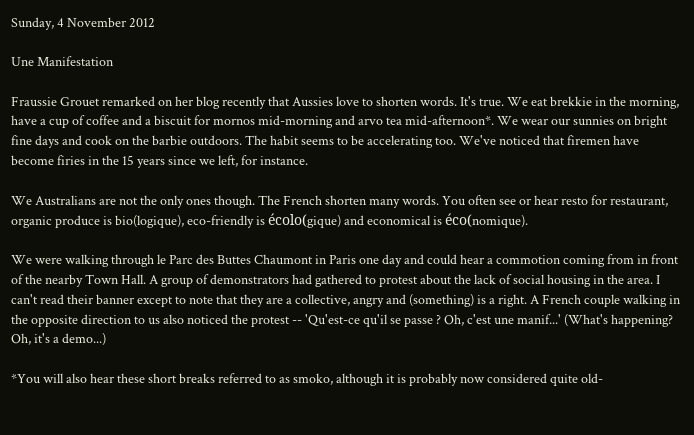Sunday, 4 November 2012

Une Manifestation

Fraussie Grouet remarked on her blog recently that Aussies love to shorten words. It's true. We eat brekkie in the morning, have a cup of coffee and a biscuit for mornos mid-morning and arvo tea mid-afternoon*. We wear our sunnies on bright fine days and cook on the barbie outdoors. The habit seems to be accelerating too. We've noticed that firemen have become firies in the 15 years since we left, for instance.

We Australians are not the only ones though. The French shorten many words. You often see or hear resto for restaurant, organic produce is bio(logique), eco-friendly is écolo(gique) and economical is éco(nomique).

We were walking through le Parc des Buttes Chaumont in Paris one day and could hear a commotion coming from in front of the nearby Town Hall. A group of demonstrators had gathered to protest about the lack of social housing in the area. I can't read their banner except to note that they are a collective, angry and (something) is a right. A French couple walking in the opposite direction to us also noticed the protest -- 'Qu'est-ce qu'il se passe ? Oh, c'est une manif...' (What's happening? Oh, it's a demo...)

*You will also hear these short breaks referred to as smoko, although it is probably now considered quite old-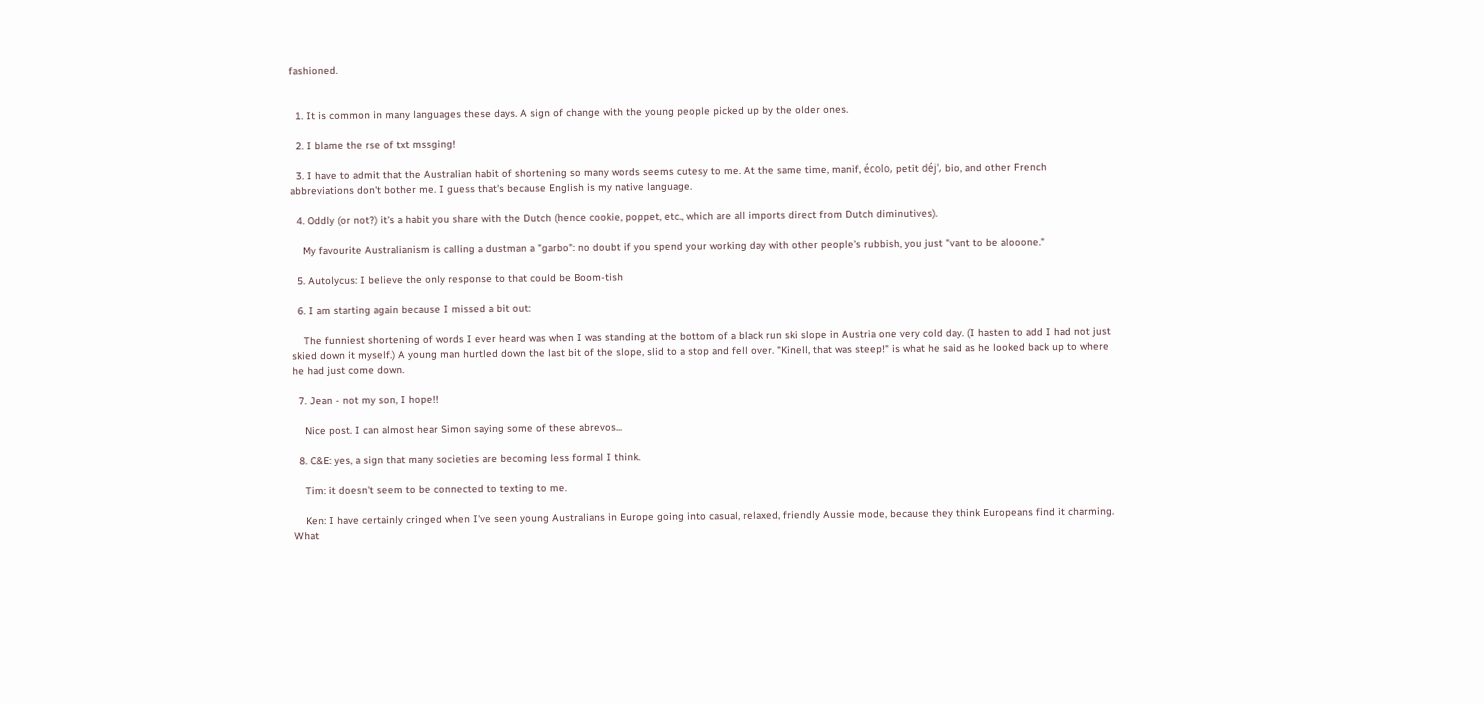fashioned.


  1. It is common in many languages these days. A sign of change with the young people picked up by the older ones.

  2. I blame the rse of txt mssging!

  3. I have to admit that the Australian habit of shortening so many words seems cutesy to me. At the same time, manif, écolo, petit déj', bio, and other French abbreviations don't bother me. I guess that's because English is my native language.

  4. Oddly (or not?) it's a habit you share with the Dutch (hence cookie, poppet, etc., which are all imports direct from Dutch diminutives).

    My favourite Australianism is calling a dustman a "garbo": no doubt if you spend your working day with other people's rubbish, you just "vant to be alooone."

  5. Autolycus: I believe the only response to that could be Boom-tish

  6. I am starting again because I missed a bit out:

    The funniest shortening of words I ever heard was when I was standing at the bottom of a black run ski slope in Austria one very cold day. (I hasten to add I had not just skied down it myself.) A young man hurtled down the last bit of the slope, slid to a stop and fell over. "Kinell, that was steep!" is what he said as he looked back up to where he had just come down.

  7. Jean - not my son, I hope!!

    Nice post. I can almost hear Simon saying some of these abrevos...

  8. C&E: yes, a sign that many societies are becoming less formal I think.

    Tim: it doesn't seem to be connected to texting to me.

    Ken: I have certainly cringed when I've seen young Australians in Europe going into casual, relaxed, friendly Aussie mode, because they think Europeans find it charming. What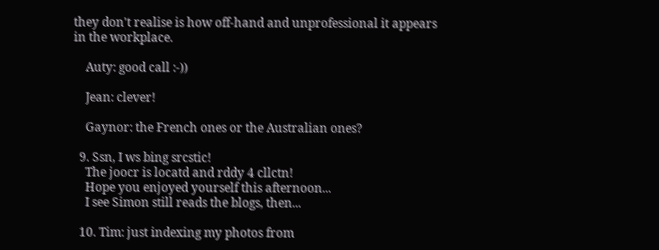they don't realise is how off-hand and unprofessional it appears in the workplace.

    Auty: good call :-))

    Jean: clever!

    Gaynor: the French ones or the Australian ones?

  9. Ssn, I ws bing srcstic!
    The joocr is locatd and rddy 4 cllctn!
    Hope you enjoyed yourself this afternoon...
    I see Simon still reads the blogs, then...

  10. Tim: just indexing my photos from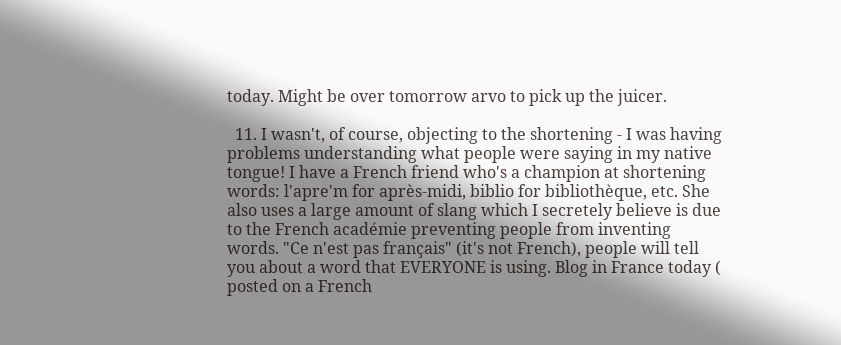today. Might be over tomorrow arvo to pick up the juicer.

  11. I wasn't, of course, objecting to the shortening - I was having problems understanding what people were saying in my native tongue! I have a French friend who's a champion at shortening words: l'apre'm for après-midi, biblio for bibliothèque, etc. She also uses a large amount of slang which I secretely believe is due to the French académie preventing people from inventing words. "Ce n'est pas français" (it's not French), people will tell you about a word that EVERYONE is using. Blog in France today ( posted on a French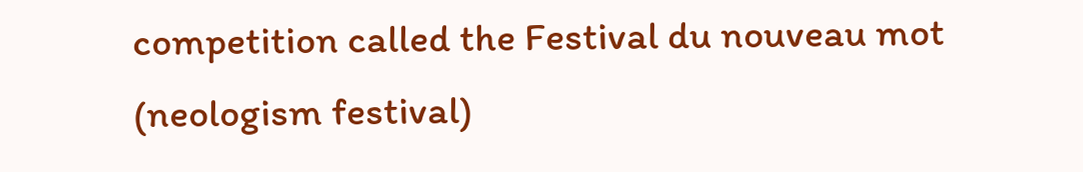competition called the Festival du nouveau mot (neologism festival)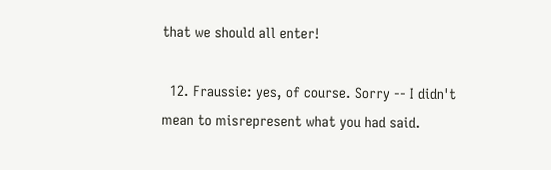that we should all enter!

  12. Fraussie: yes, of course. Sorry -- I didn't mean to misrepresent what you had said.